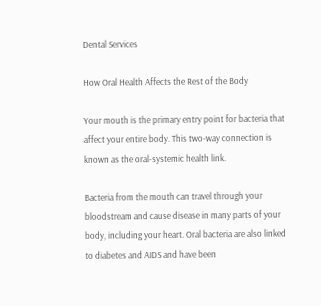Dental Services

How Oral Health Affects the Rest of the Body

Your mouth is the primary entry point for bacteria that affect your entire body. This two-way connection is known as the oral-systemic health link.

Bacteria from the mouth can travel through your bloodstream and cause disease in many parts of your body, including your heart. Oral bacteria are also linked to diabetes and AIDS and have been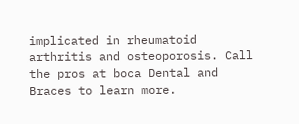implicated in rheumatoid arthritis and osteoporosis. Call the pros at boca Dental and Braces to learn more.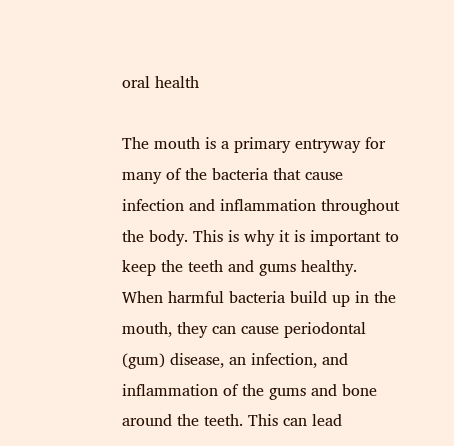oral health

The mouth is a primary entryway for many of the bacteria that cause infection and inflammation throughout the body. This is why it is important to keep the teeth and gums healthy. When harmful bacteria build up in the mouth, they can cause periodontal (gum) disease, an infection, and inflammation of the gums and bone around the teeth. This can lead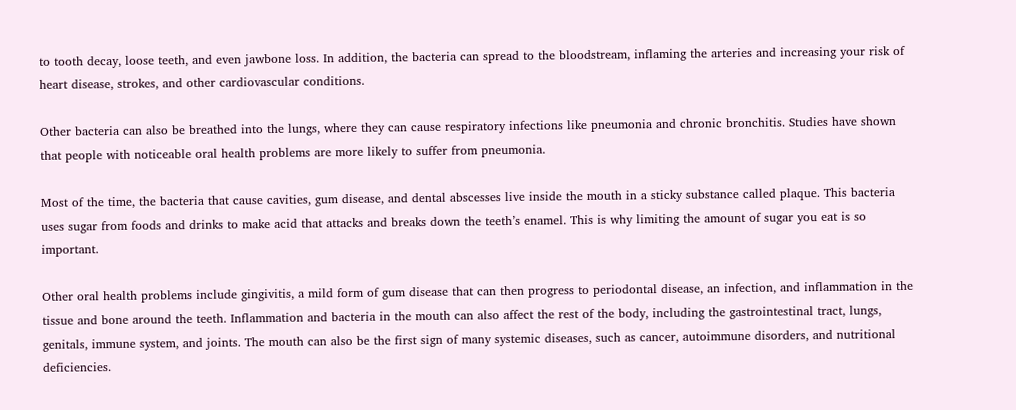to tooth decay, loose teeth, and even jawbone loss. In addition, the bacteria can spread to the bloodstream, inflaming the arteries and increasing your risk of heart disease, strokes, and other cardiovascular conditions.

Other bacteria can also be breathed into the lungs, where they can cause respiratory infections like pneumonia and chronic bronchitis. Studies have shown that people with noticeable oral health problems are more likely to suffer from pneumonia.

Most of the time, the bacteria that cause cavities, gum disease, and dental abscesses live inside the mouth in a sticky substance called plaque. This bacteria uses sugar from foods and drinks to make acid that attacks and breaks down the teeth’s enamel. This is why limiting the amount of sugar you eat is so important.

Other oral health problems include gingivitis, a mild form of gum disease that can then progress to periodontal disease, an infection, and inflammation in the tissue and bone around the teeth. Inflammation and bacteria in the mouth can also affect the rest of the body, including the gastrointestinal tract, lungs, genitals, immune system, and joints. The mouth can also be the first sign of many systemic diseases, such as cancer, autoimmune disorders, and nutritional deficiencies.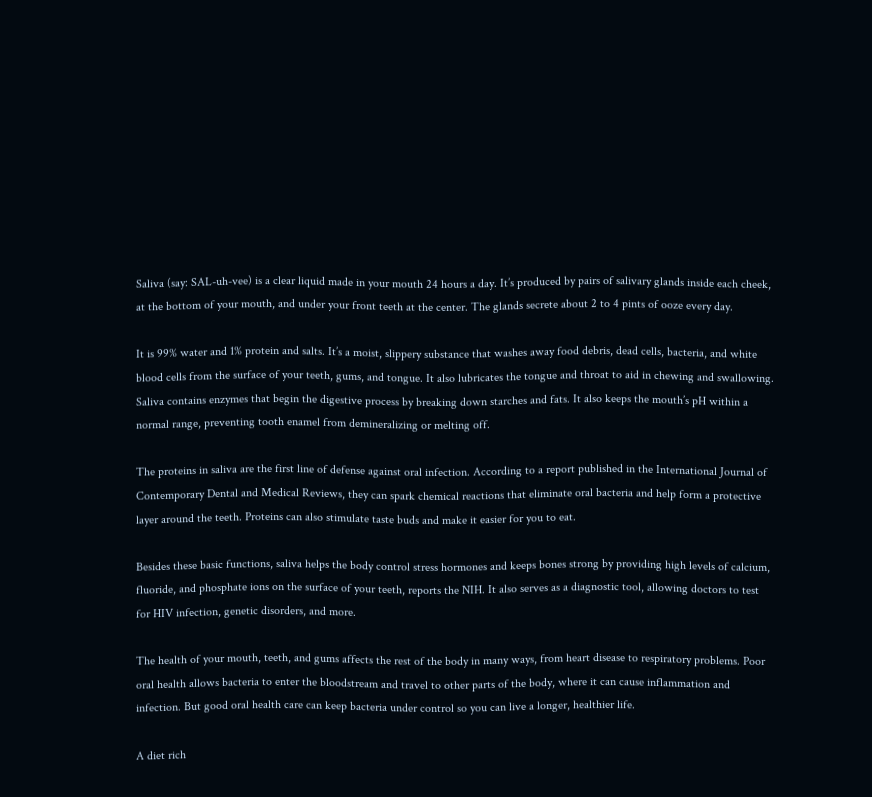Saliva (say: SAL-uh-vee) is a clear liquid made in your mouth 24 hours a day. It’s produced by pairs of salivary glands inside each cheek, at the bottom of your mouth, and under your front teeth at the center. The glands secrete about 2 to 4 pints of ooze every day.

It is 99% water and 1% protein and salts. It’s a moist, slippery substance that washes away food debris, dead cells, bacteria, and white blood cells from the surface of your teeth, gums, and tongue. It also lubricates the tongue and throat to aid in chewing and swallowing. Saliva contains enzymes that begin the digestive process by breaking down starches and fats. It also keeps the mouth’s pH within a normal range, preventing tooth enamel from demineralizing or melting off.

The proteins in saliva are the first line of defense against oral infection. According to a report published in the International Journal of Contemporary Dental and Medical Reviews, they can spark chemical reactions that eliminate oral bacteria and help form a protective layer around the teeth. Proteins can also stimulate taste buds and make it easier for you to eat.

Besides these basic functions, saliva helps the body control stress hormones and keeps bones strong by providing high levels of calcium, fluoride, and phosphate ions on the surface of your teeth, reports the NIH. It also serves as a diagnostic tool, allowing doctors to test for HIV infection, genetic disorders, and more.

The health of your mouth, teeth, and gums affects the rest of the body in many ways, from heart disease to respiratory problems. Poor oral health allows bacteria to enter the bloodstream and travel to other parts of the body, where it can cause inflammation and infection. But good oral health care can keep bacteria under control so you can live a longer, healthier life.

A diet rich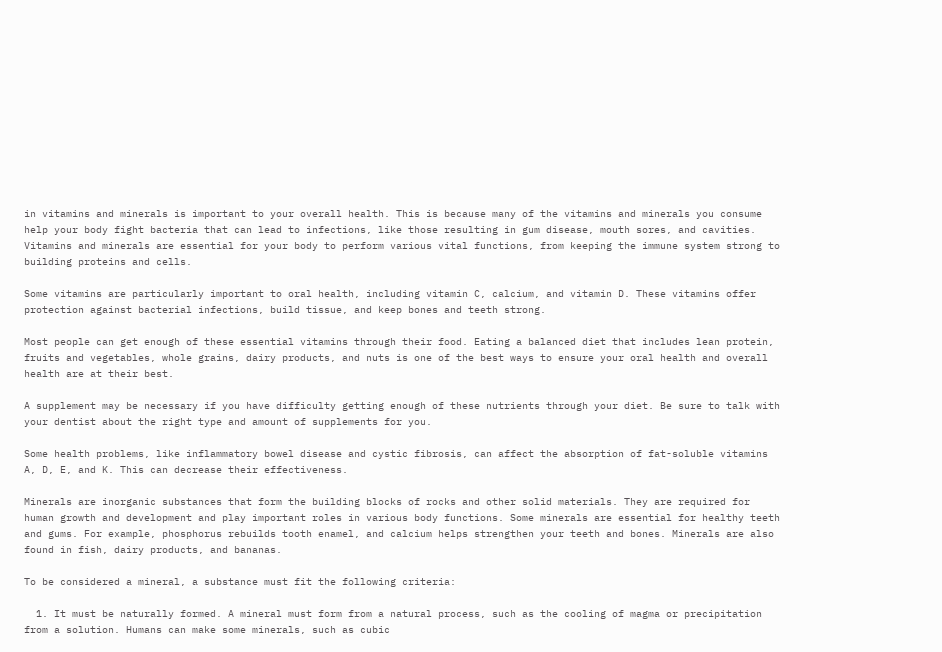in vitamins and minerals is important to your overall health. This is because many of the vitamins and minerals you consume help your body fight bacteria that can lead to infections, like those resulting in gum disease, mouth sores, and cavities. Vitamins and minerals are essential for your body to perform various vital functions, from keeping the immune system strong to building proteins and cells.

Some vitamins are particularly important to oral health, including vitamin C, calcium, and vitamin D. These vitamins offer protection against bacterial infections, build tissue, and keep bones and teeth strong.

Most people can get enough of these essential vitamins through their food. Eating a balanced diet that includes lean protein, fruits and vegetables, whole grains, dairy products, and nuts is one of the best ways to ensure your oral health and overall health are at their best.

A supplement may be necessary if you have difficulty getting enough of these nutrients through your diet. Be sure to talk with your dentist about the right type and amount of supplements for you.

Some health problems, like inflammatory bowel disease and cystic fibrosis, can affect the absorption of fat-soluble vitamins A, D, E, and K. This can decrease their effectiveness.

Minerals are inorganic substances that form the building blocks of rocks and other solid materials. They are required for human growth and development and play important roles in various body functions. Some minerals are essential for healthy teeth and gums. For example, phosphorus rebuilds tooth enamel, and calcium helps strengthen your teeth and bones. Minerals are also found in fish, dairy products, and bananas.

To be considered a mineral, a substance must fit the following criteria:

  1. It must be naturally formed. A mineral must form from a natural process, such as the cooling of magma or precipitation from a solution. Humans can make some minerals, such as cubic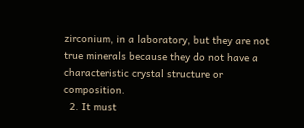zirconium, in a laboratory, but they are not true minerals because they do not have a characteristic crystal structure or composition.
  2. It must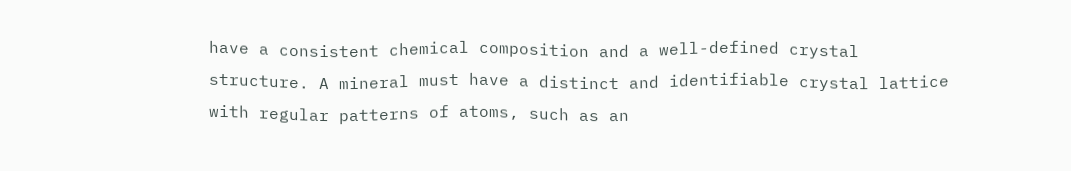have a consistent chemical composition and a well-defined crystal structure. A mineral must have a distinct and identifiable crystal lattice with regular patterns of atoms, such as an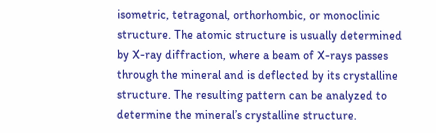isometric, tetragonal, orthorhombic, or monoclinic structure. The atomic structure is usually determined by X-ray diffraction, where a beam of X-rays passes through the mineral and is deflected by its crystalline structure. The resulting pattern can be analyzed to determine the mineral’s crystalline structure.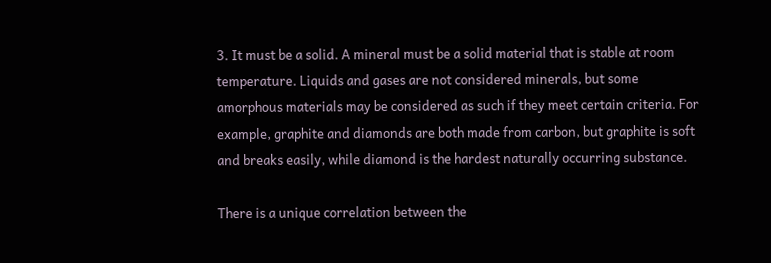3. It must be a solid. A mineral must be a solid material that is stable at room temperature. Liquids and gases are not considered minerals, but some amorphous materials may be considered as such if they meet certain criteria. For example, graphite and diamonds are both made from carbon, but graphite is soft and breaks easily, while diamond is the hardest naturally occurring substance.

There is a unique correlation between the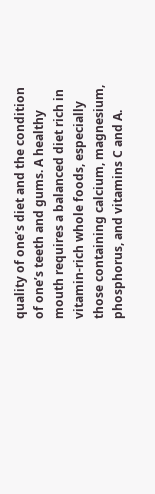quality of one’s diet and the condition of one’s teeth and gums. A healthy mouth requires a balanced diet rich in vitamin-rich whole foods, especially those containing calcium, magnesium, phosphorus, and vitamins C and A.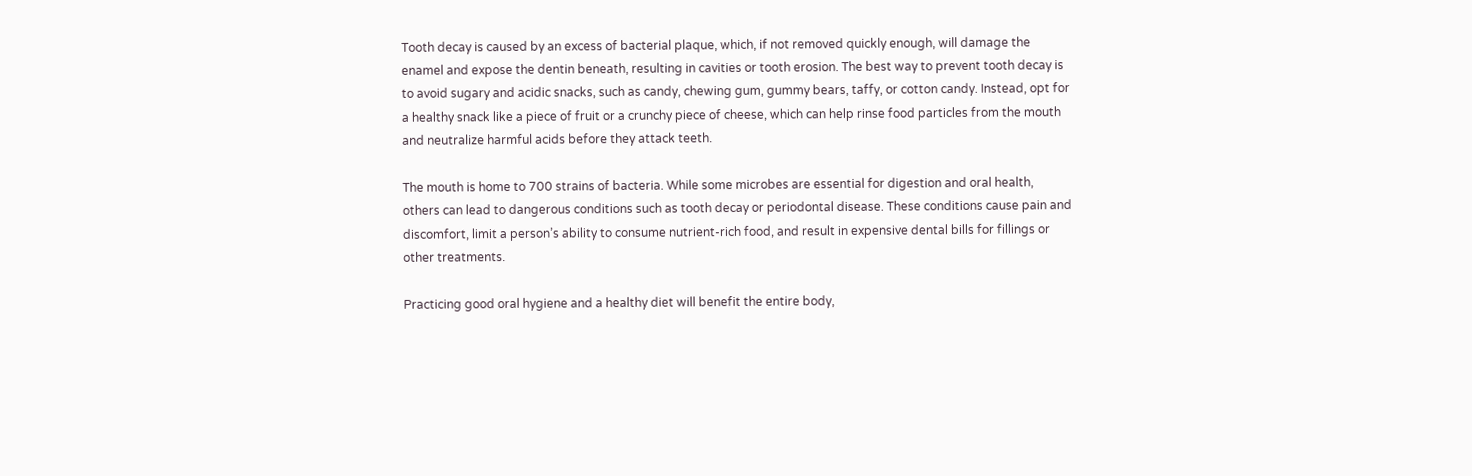Tooth decay is caused by an excess of bacterial plaque, which, if not removed quickly enough, will damage the enamel and expose the dentin beneath, resulting in cavities or tooth erosion. The best way to prevent tooth decay is to avoid sugary and acidic snacks, such as candy, chewing gum, gummy bears, taffy, or cotton candy. Instead, opt for a healthy snack like a piece of fruit or a crunchy piece of cheese, which can help rinse food particles from the mouth and neutralize harmful acids before they attack teeth.

The mouth is home to 700 strains of bacteria. While some microbes are essential for digestion and oral health, others can lead to dangerous conditions such as tooth decay or periodontal disease. These conditions cause pain and discomfort, limit a person’s ability to consume nutrient-rich food, and result in expensive dental bills for fillings or other treatments.

Practicing good oral hygiene and a healthy diet will benefit the entire body,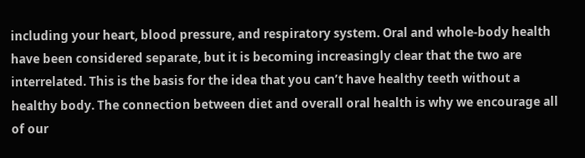including your heart, blood pressure, and respiratory system. Oral and whole-body health have been considered separate, but it is becoming increasingly clear that the two are interrelated. This is the basis for the idea that you can’t have healthy teeth without a healthy body. The connection between diet and overall oral health is why we encourage all of our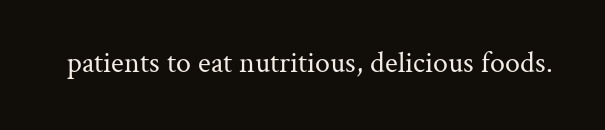patients to eat nutritious, delicious foods.